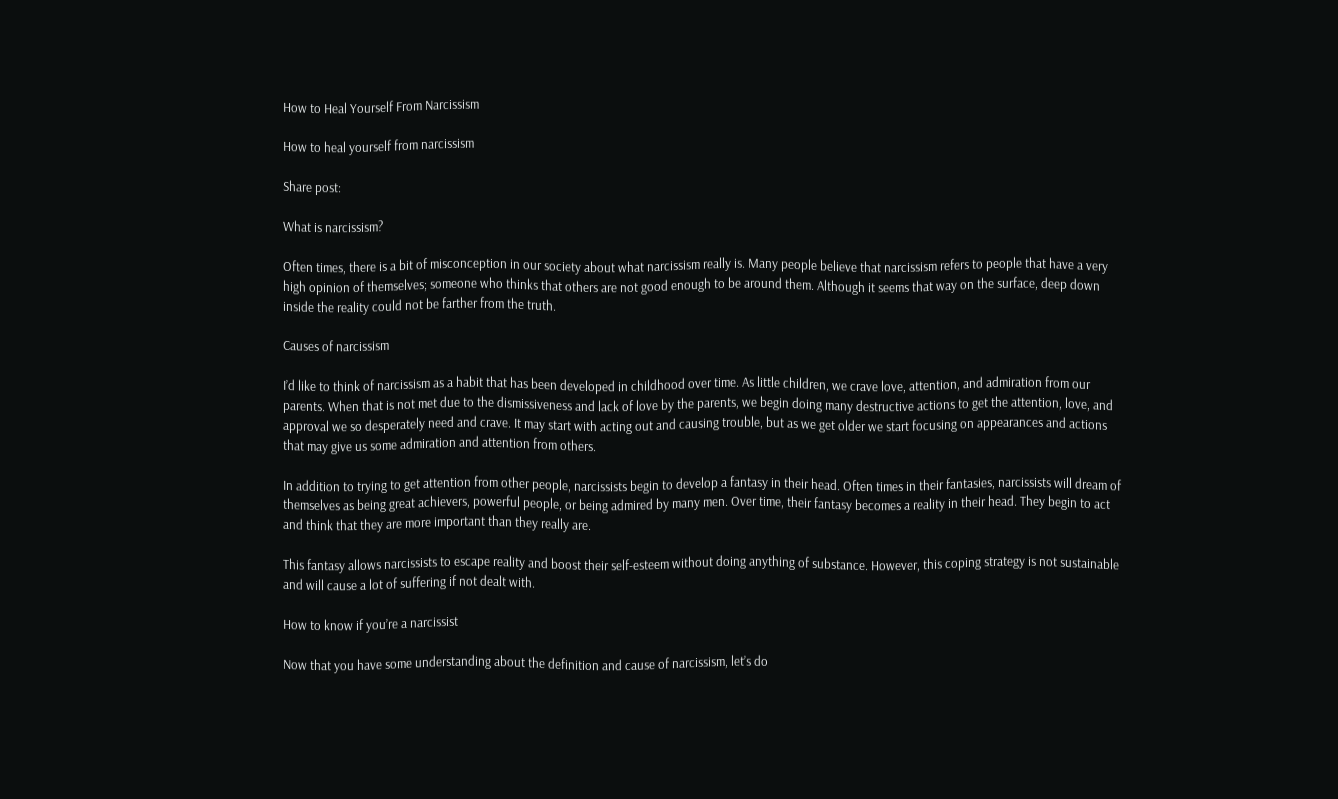How to Heal Yourself From Narcissism

How to heal yourself from narcissism

Share post:

What is narcissism?

Often times, there is a bit of misconception in our society about what narcissism really is. Many people believe that narcissism refers to people that have a very high opinion of themselves; someone who thinks that others are not good enough to be around them. Although it seems that way on the surface, deep down inside the reality could not be farther from the truth.

Causes of narcissism

I’d like to think of narcissism as a habit that has been developed in childhood over time. As little children, we crave love, attention, and admiration from our parents. When that is not met due to the dismissiveness and lack of love by the parents, we begin doing many destructive actions to get the attention, love, and approval we so desperately need and crave. It may start with acting out and causing trouble, but as we get older we start focusing on appearances and actions that may give us some admiration and attention from others.

In addition to trying to get attention from other people, narcissists begin to develop a fantasy in their head. Often times in their fantasies, narcissists will dream of themselves as being great achievers, powerful people, or being admired by many men. Over time, their fantasy becomes a reality in their head. They begin to act and think that they are more important than they really are.

This fantasy allows narcissists to escape reality and boost their self-esteem without doing anything of substance. However, this coping strategy is not sustainable and will cause a lot of suffering if not dealt with.

How to know if you’re a narcissist

Now that you have some understanding about the definition and cause of narcissism, let’s do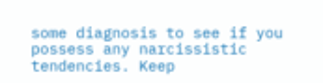some diagnosis to see if you possess any narcissistic tendencies. Keep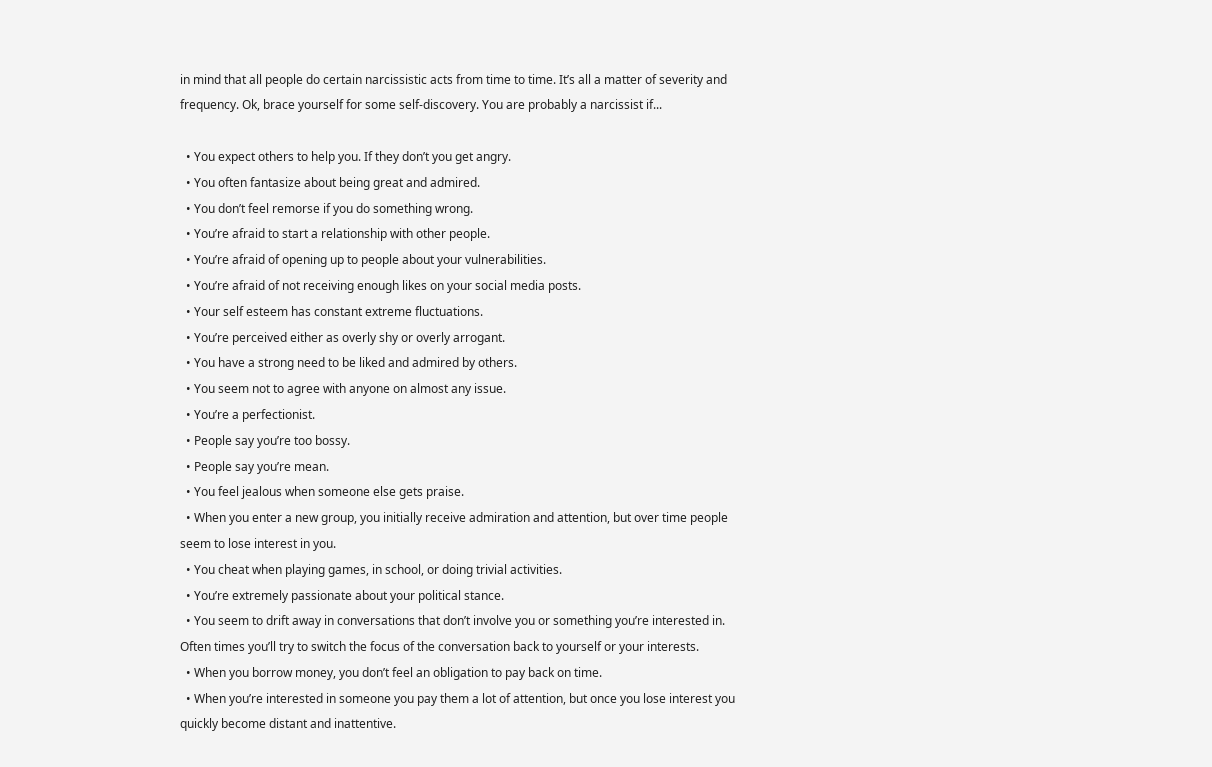in mind that all people do certain narcissistic acts from time to time. It’s all a matter of severity and frequency. Ok, brace yourself for some self-discovery. You are probably a narcissist if...

  • You expect others to help you. If they don’t you get angry.
  • You often fantasize about being great and admired.
  • You don’t feel remorse if you do something wrong.
  • You’re afraid to start a relationship with other people.
  • You’re afraid of opening up to people about your vulnerabilities.
  • You’re afraid of not receiving enough likes on your social media posts.
  • Your self esteem has constant extreme fluctuations.
  • You’re perceived either as overly shy or overly arrogant.
  • You have a strong need to be liked and admired by others.
  • You seem not to agree with anyone on almost any issue.
  • You’re a perfectionist.
  • People say you’re too bossy.
  • People say you’re mean.
  • You feel jealous when someone else gets praise.
  • When you enter a new group, you initially receive admiration and attention, but over time people seem to lose interest in you.
  • You cheat when playing games, in school, or doing trivial activities.
  • You’re extremely passionate about your political stance.
  • You seem to drift away in conversations that don’t involve you or something you’re interested in. Often times you’ll try to switch the focus of the conversation back to yourself or your interests.
  • When you borrow money, you don’t feel an obligation to pay back on time.
  • When you’re interested in someone you pay them a lot of attention, but once you lose interest you quickly become distant and inattentive.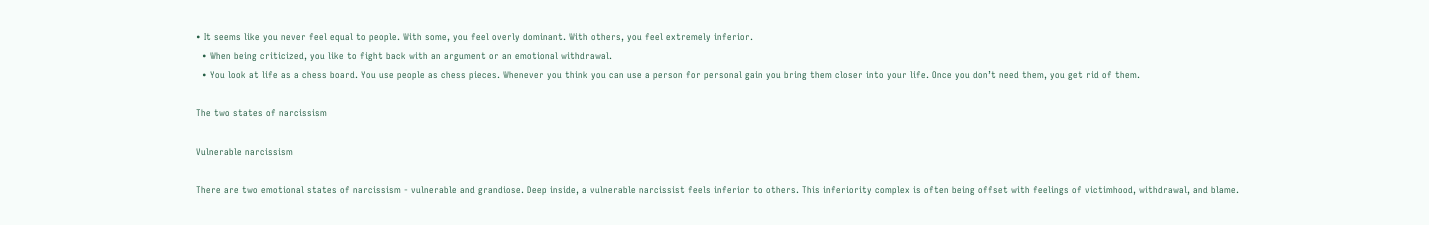• It seems like you never feel equal to people. With some, you feel overly dominant. With others, you feel extremely inferior.
  • When being criticized, you like to fight back with an argument or an emotional withdrawal.
  • You look at life as a chess board. You use people as chess pieces. Whenever you think you can use a person for personal gain you bring them closer into your life. Once you don’t need them, you get rid of them.

The two states of narcissism

Vulnerable narcissism

There are two emotional states of narcissism - vulnerable and grandiose. Deep inside, a vulnerable narcissist feels inferior to others. This inferiority complex is often being offset with feelings of victimhood, withdrawal, and blame.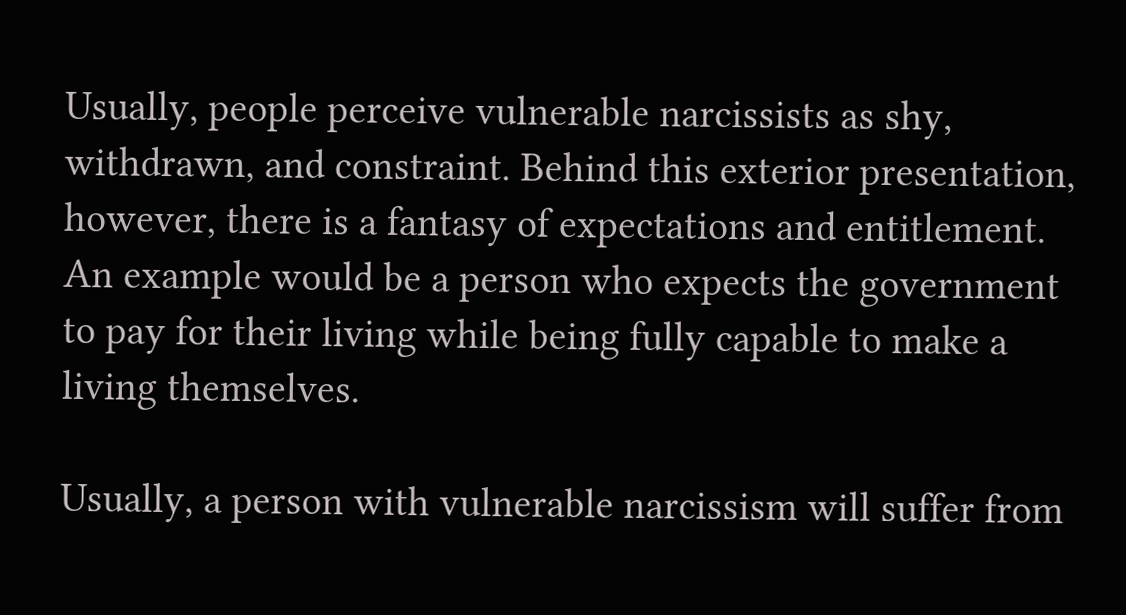Usually, people perceive vulnerable narcissists as shy, withdrawn, and constraint. Behind this exterior presentation, however, there is a fantasy of expectations and entitlement. An example would be a person who expects the government to pay for their living while being fully capable to make a living themselves.

Usually, a person with vulnerable narcissism will suffer from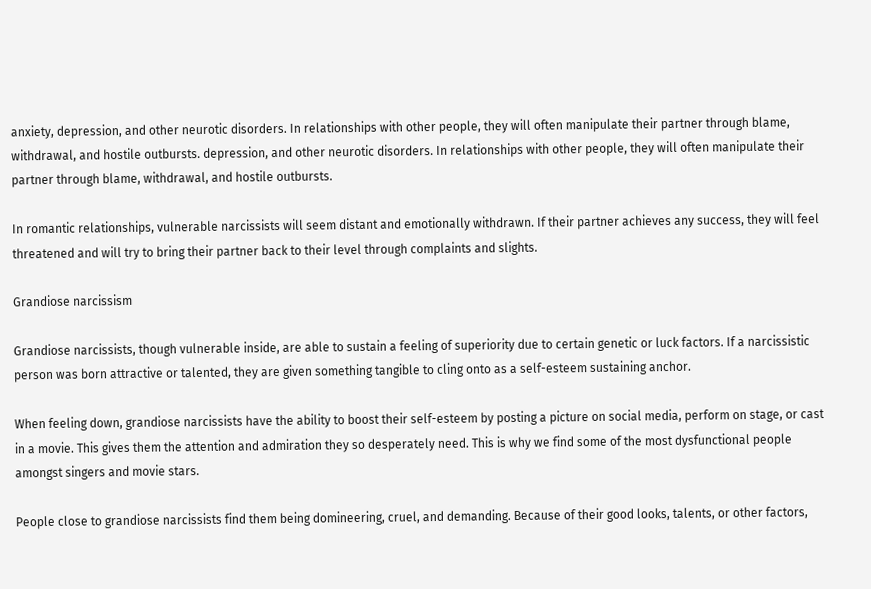anxiety, depression, and other neurotic disorders. In relationships with other people, they will often manipulate their partner through blame, withdrawal, and hostile outbursts. depression, and other neurotic disorders. In relationships with other people, they will often manipulate their partner through blame, withdrawal, and hostile outbursts.

In romantic relationships, vulnerable narcissists will seem distant and emotionally withdrawn. If their partner achieves any success, they will feel threatened and will try to bring their partner back to their level through complaints and slights.

Grandiose narcissism

Grandiose narcissists, though vulnerable inside, are able to sustain a feeling of superiority due to certain genetic or luck factors. If a narcissistic person was born attractive or talented, they are given something tangible to cling onto as a self-esteem sustaining anchor.

When feeling down, grandiose narcissists have the ability to boost their self-esteem by posting a picture on social media, perform on stage, or cast in a movie. This gives them the attention and admiration they so desperately need. This is why we find some of the most dysfunctional people amongst singers and movie stars.

People close to grandiose narcissists find them being domineering, cruel, and demanding. Because of their good looks, talents, or other factors,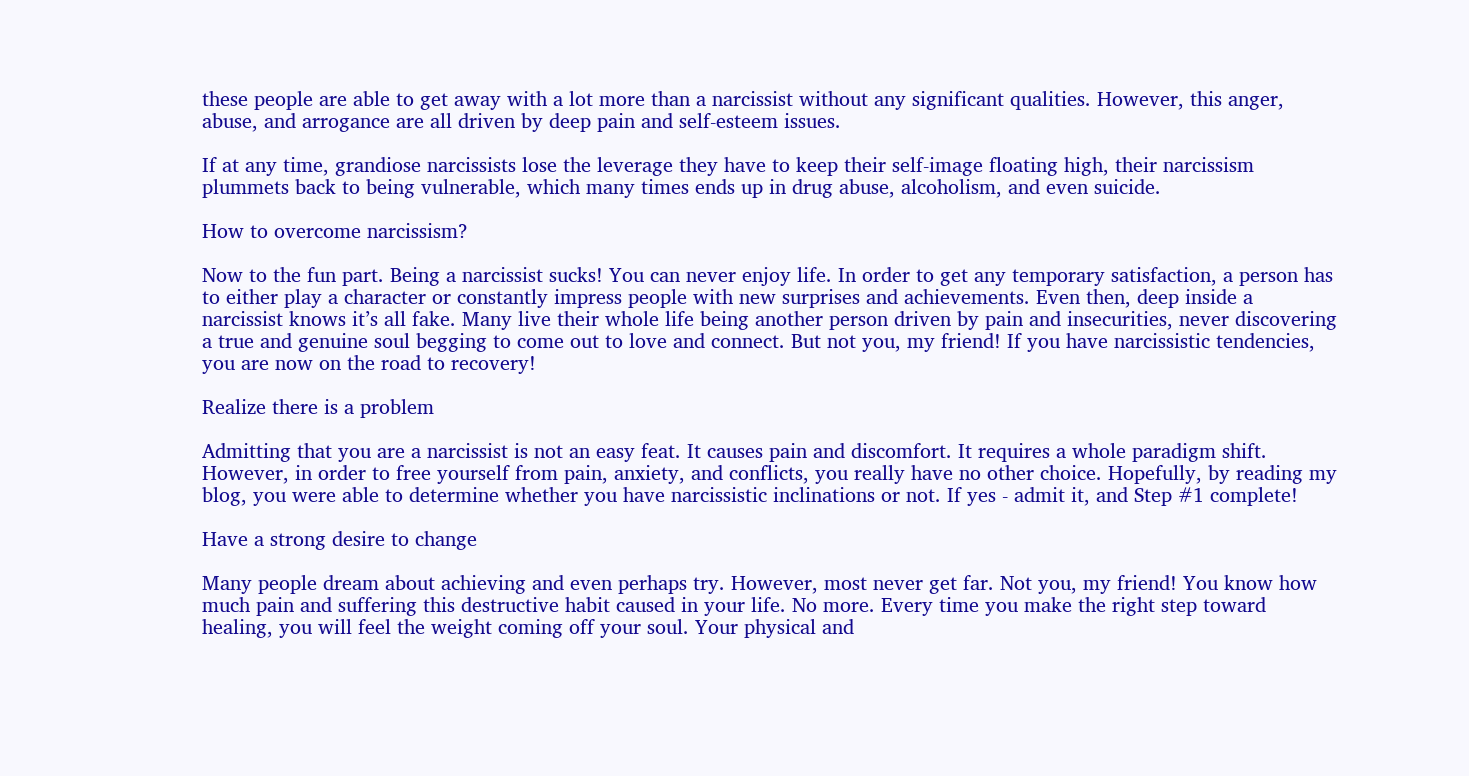these people are able to get away with a lot more than a narcissist without any significant qualities. However, this anger, abuse, and arrogance are all driven by deep pain and self-esteem issues.

If at any time, grandiose narcissists lose the leverage they have to keep their self-image floating high, their narcissism plummets back to being vulnerable, which many times ends up in drug abuse, alcoholism, and even suicide.

How to overcome narcissism?

Now to the fun part. Being a narcissist sucks! You can never enjoy life. In order to get any temporary satisfaction, a person has to either play a character or constantly impress people with new surprises and achievements. Even then, deep inside a narcissist knows it’s all fake. Many live their whole life being another person driven by pain and insecurities, never discovering a true and genuine soul begging to come out to love and connect. But not you, my friend! If you have narcissistic tendencies, you are now on the road to recovery!

Realize there is a problem

Admitting that you are a narcissist is not an easy feat. It causes pain and discomfort. It requires a whole paradigm shift. However, in order to free yourself from pain, anxiety, and conflicts, you really have no other choice. Hopefully, by reading my blog, you were able to determine whether you have narcissistic inclinations or not. If yes - admit it, and Step #1 complete!

Have a strong desire to change

Many people dream about achieving and even perhaps try. However, most never get far. Not you, my friend! You know how much pain and suffering this destructive habit caused in your life. No more. Every time you make the right step toward healing, you will feel the weight coming off your soul. Your physical and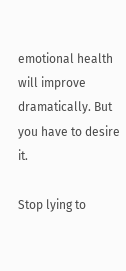emotional health will improve dramatically. But you have to desire it.

Stop lying to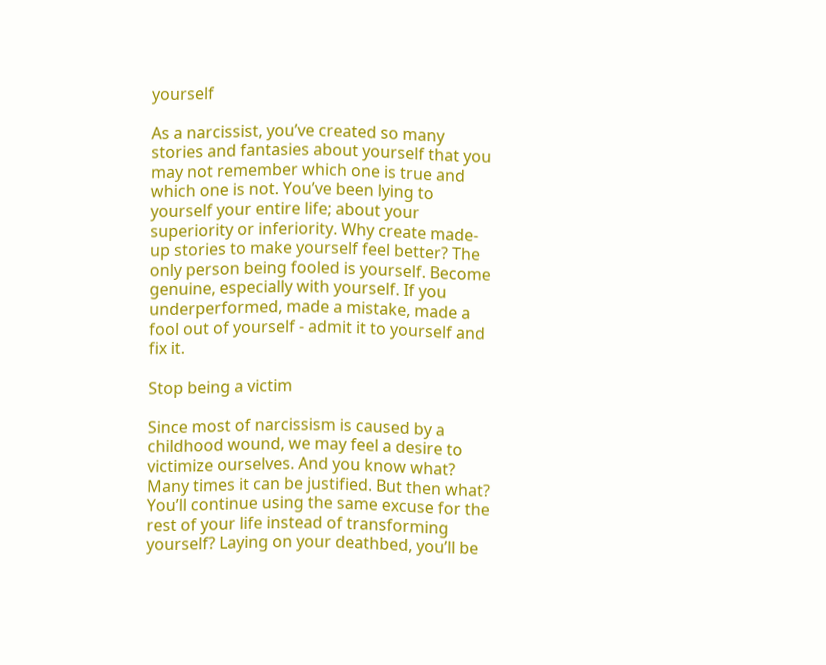yourself

As a narcissist, you’ve created so many stories and fantasies about yourself that you may not remember which one is true and which one is not. You’ve been lying to yourself your entire life; about your superiority or inferiority. Why create made-up stories to make yourself feel better? The only person being fooled is yourself. Become genuine, especially with yourself. If you underperformed, made a mistake, made a fool out of yourself - admit it to yourself and fix it.

Stop being a victim

Since most of narcissism is caused by a childhood wound, we may feel a desire to victimize ourselves. And you know what? Many times it can be justified. But then what? You’ll continue using the same excuse for the rest of your life instead of transforming yourself? Laying on your deathbed, you’ll be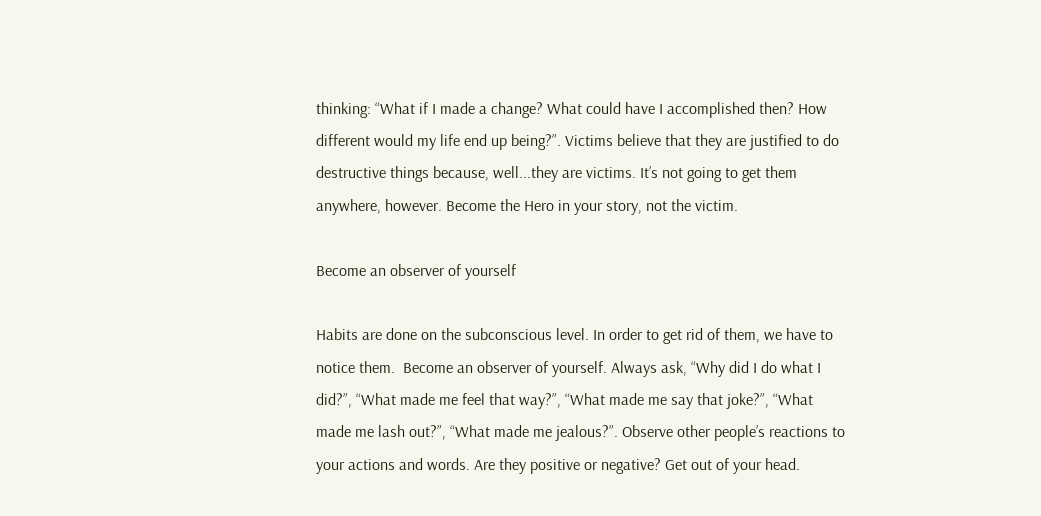thinking: “What if I made a change? What could have I accomplished then? How different would my life end up being?”. Victims believe that they are justified to do destructive things because, well...they are victims. It’s not going to get them anywhere, however. Become the Hero in your story, not the victim.

Become an observer of yourself

Habits are done on the subconscious level. In order to get rid of them, we have to notice them.  Become an observer of yourself. Always ask, “Why did I do what I did?”, “What made me feel that way?”, “What made me say that joke?”, “What made me lash out?”, “What made me jealous?”. Observe other people’s reactions to your actions and words. Are they positive or negative? Get out of your head.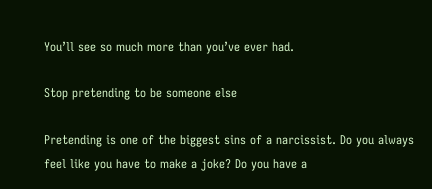You’ll see so much more than you’ve ever had.

Stop pretending to be someone else

Pretending is one of the biggest sins of a narcissist. Do you always feel like you have to make a joke? Do you have a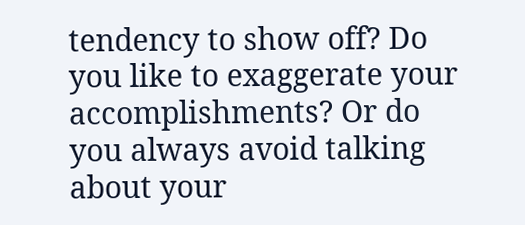tendency to show off? Do you like to exaggerate your accomplishments? Or do you always avoid talking about your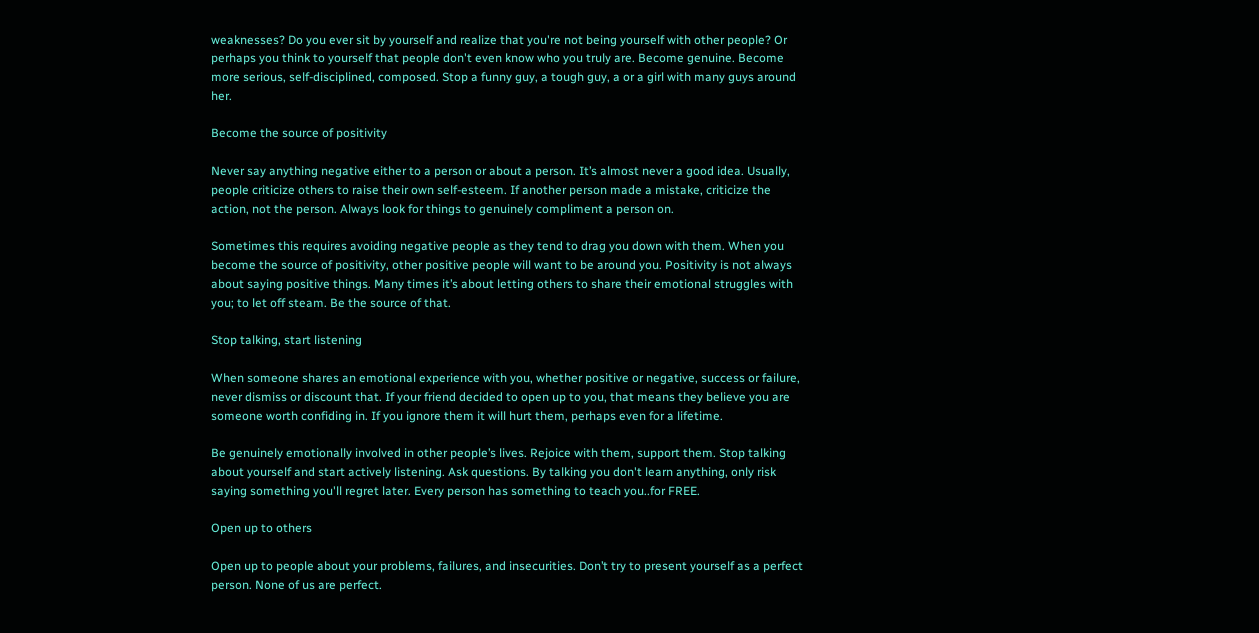weaknesses? Do you ever sit by yourself and realize that you're not being yourself with other people? Or perhaps you think to yourself that people don't even know who you truly are. Become genuine. Become more serious, self-disciplined, composed. Stop a funny guy, a tough guy, a or a girl with many guys around her.

Become the source of positivity

Never say anything negative either to a person or about a person. It’s almost never a good idea. Usually, people criticize others to raise their own self-esteem. If another person made a mistake, criticize the action, not the person. Always look for things to genuinely compliment a person on.

Sometimes this requires avoiding negative people as they tend to drag you down with them. When you become the source of positivity, other positive people will want to be around you. Positivity is not always about saying positive things. Many times it’s about letting others to share their emotional struggles with you; to let off steam. Be the source of that.

Stop talking, start listening

When someone shares an emotional experience with you, whether positive or negative, success or failure, never dismiss or discount that. If your friend decided to open up to you, that means they believe you are someone worth confiding in. If you ignore them it will hurt them, perhaps even for a lifetime.

Be genuinely emotionally involved in other people’s lives. Rejoice with them, support them. Stop talking about yourself and start actively listening. Ask questions. By talking you don't learn anything, only risk saying something you'll regret later. Every person has something to teach you..for FREE.

Open up to others

Open up to people about your problems, failures, and insecurities. Don’t try to present yourself as a perfect person. None of us are perfect.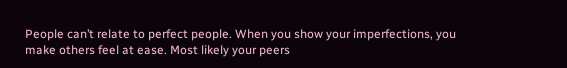People can’t relate to perfect people. When you show your imperfections, you make others feel at ease. Most likely your peers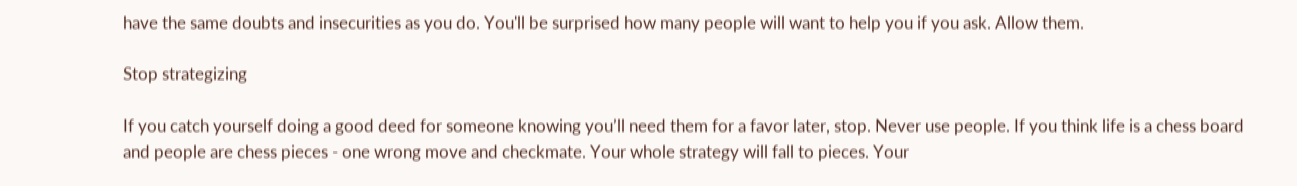have the same doubts and insecurities as you do. You'll be surprised how many people will want to help you if you ask. Allow them.

Stop strategizing

If you catch yourself doing a good deed for someone knowing you’ll need them for a favor later, stop. Never use people. If you think life is a chess board and people are chess pieces - one wrong move and checkmate. Your whole strategy will fall to pieces. Your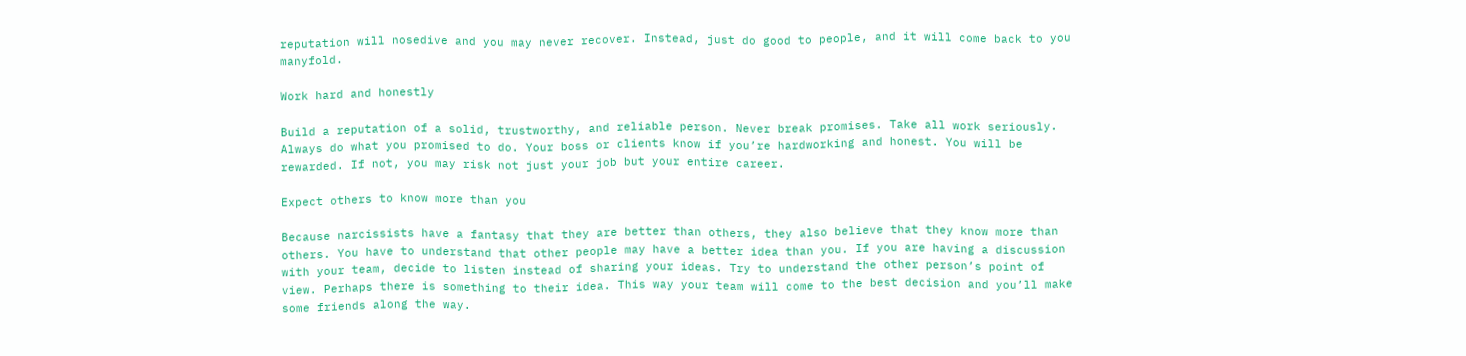reputation will nosedive and you may never recover. Instead, just do good to people, and it will come back to you manyfold.

Work hard and honestly

Build a reputation of a solid, trustworthy, and reliable person. Never break promises. Take all work seriously. Always do what you promised to do. Your boss or clients know if you’re hardworking and honest. You will be rewarded. If not, you may risk not just your job but your entire career.

Expect others to know more than you

Because narcissists have a fantasy that they are better than others, they also believe that they know more than others. You have to understand that other people may have a better idea than you. If you are having a discussion with your team, decide to listen instead of sharing your ideas. Try to understand the other person’s point of view. Perhaps there is something to their idea. This way your team will come to the best decision and you’ll make some friends along the way.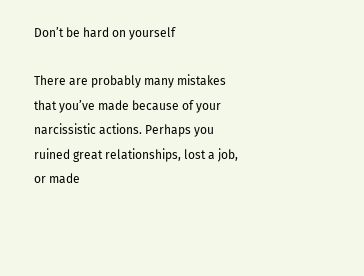Don’t be hard on yourself

There are probably many mistakes that you’ve made because of your narcissistic actions. Perhaps you ruined great relationships, lost a job, or made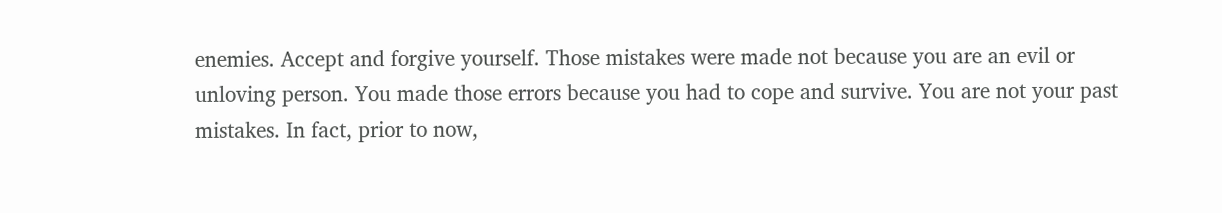enemies. Accept and forgive yourself. Those mistakes were made not because you are an evil or unloving person. You made those errors because you had to cope and survive. You are not your past mistakes. In fact, prior to now,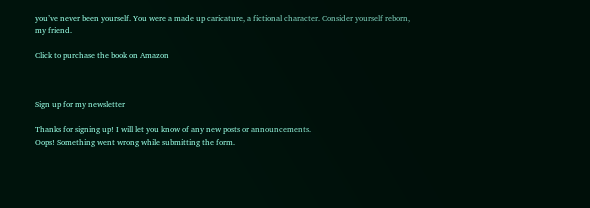you’ve never been yourself. You were a made up caricature, a fictional character. Consider yourself reborn, my friend.

Click to purchase the book on Amazon



Sign up for my newsletter

Thanks for signing up! I will let you know of any new posts or announcements.
Oops! Something went wrong while submitting the form.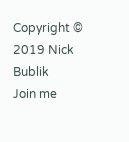Copyright © 2019 Nick Bublik
Join me